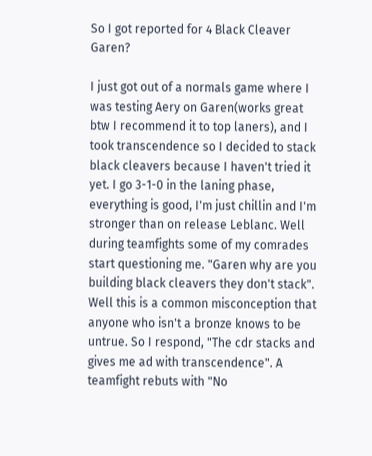So I got reported for 4 Black Cleaver Garen?

I just got out of a normals game where I was testing Aery on Garen(works great btw I recommend it to top laners), and I took transcendence so I decided to stack black cleavers because I haven't tried it yet. I go 3-1-0 in the laning phase, everything is good, I'm just chillin and I'm stronger than on release Leblanc. Well during teamfights some of my comrades start questioning me. "Garen why are you building black cleavers they don't stack". Well this is a common misconception that anyone who isn't a bronze knows to be untrue. So I respond, "The cdr stacks and gives me ad with transcendence". A teamfight rebuts with "No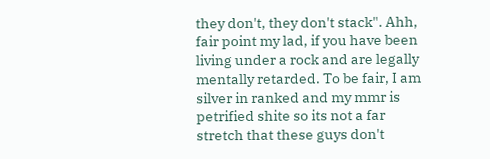they don't, they don't stack". Ahh, fair point my lad, if you have been living under a rock and are legally mentally retarded. To be fair, I am silver in ranked and my mmr is petrified shite so its not a far stretch that these guys don't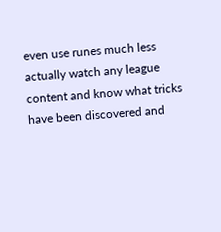even use runes much less actually watch any league content and know what tricks have been discovered and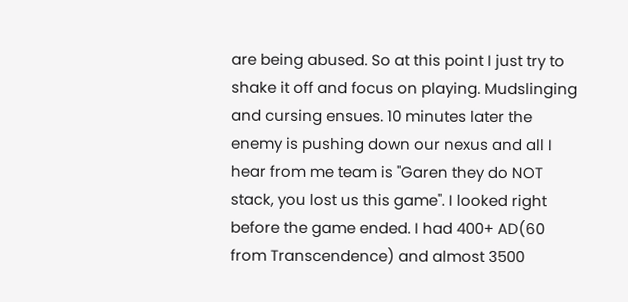are being abused. So at this point I just try to shake it off and focus on playing. Mudslinging and cursing ensues. 10 minutes later the enemy is pushing down our nexus and all I hear from me team is "Garen they do NOT stack, you lost us this game". I looked right before the game ended. I had 400+ AD(60 from Transcendence) and almost 3500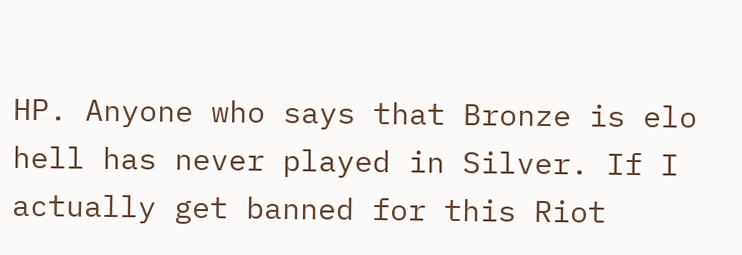HP. Anyone who says that Bronze is elo hell has never played in Silver. If I actually get banned for this Riot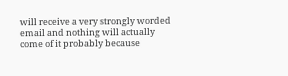will receive a very strongly worded email and nothing will actually come of it probably because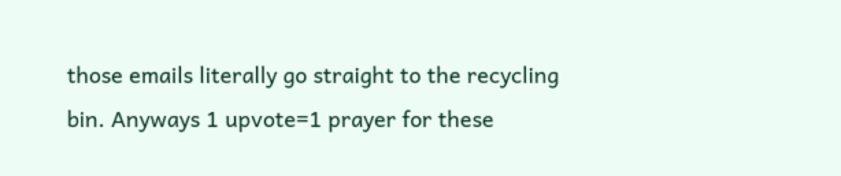those emails literally go straight to the recycling bin. Anyways 1 upvote=1 prayer for these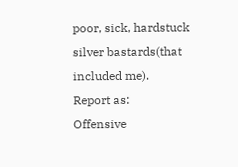poor, sick, hardstuck silver bastards(that included me).
Report as:
Offensive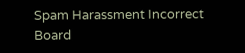Spam Harassment Incorrect Board